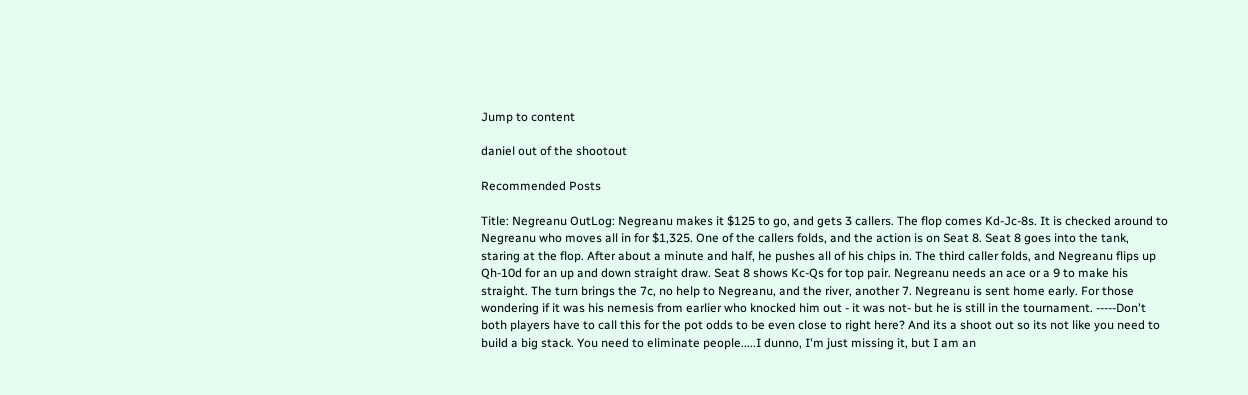Jump to content

daniel out of the shootout

Recommended Posts

Title: Negreanu OutLog: Negreanu makes it $125 to go, and gets 3 callers. The flop comes Kd-Jc-8s. It is checked around to Negreanu who moves all in for $1,325. One of the callers folds, and the action is on Seat 8. Seat 8 goes into the tank, staring at the flop. After about a minute and half, he pushes all of his chips in. The third caller folds, and Negreanu flips up Qh-10d for an up and down straight draw. Seat 8 shows Kc-Qs for top pair. Negreanu needs an ace or a 9 to make his straight. The turn brings the 7c, no help to Negreanu, and the river, another 7. Negreanu is sent home early. For those wondering if it was his nemesis from earlier who knocked him out - it was not- but he is still in the tournament. -----Don't both players have to call this for the pot odds to be even close to right here? And its a shoot out so its not like you need to build a big stack. You need to eliminate people.....I dunno, I'm just missing it, but I am an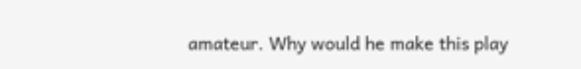amateur. Why would he make this play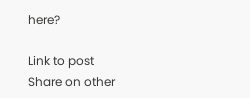here?

Link to post
Share on other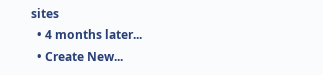sites
  • 4 months later...
  • Create New...